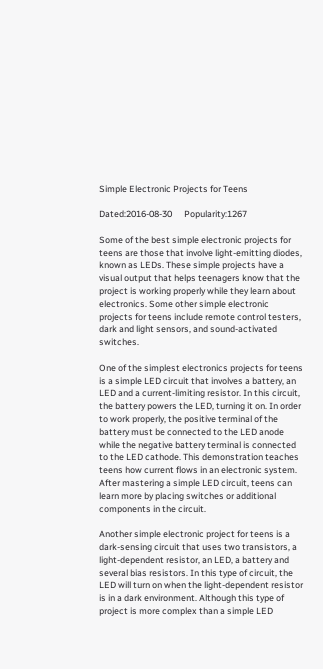Simple Electronic Projects for Teens

Dated:2016-08-30      Popularity:1267

Some of the best simple electronic projects for teens are those that involve light-emitting diodes, known as LEDs. These simple projects have a visual output that helps teenagers know that the project is working properly while they learn about electronics. Some other simple electronic projects for teens include remote control testers, dark and light sensors, and sound-activated switches.

One of the simplest electronics projects for teens is a simple LED circuit that involves a battery, an LED and a current-limiting resistor. In this circuit, the battery powers the LED, turning it on. In order to work properly, the positive terminal of the battery must be connected to the LED anode while the negative battery terminal is connected to the LED cathode. This demonstration teaches teens how current flows in an electronic system. After mastering a simple LED circuit, teens can learn more by placing switches or additional components in the circuit.

Another simple electronic project for teens is a dark-sensing circuit that uses two transistors, a light-dependent resistor, an LED, a battery and several bias resistors. In this type of circuit, the LED will turn on when the light-dependent resistor is in a dark environment. Although this type of project is more complex than a simple LED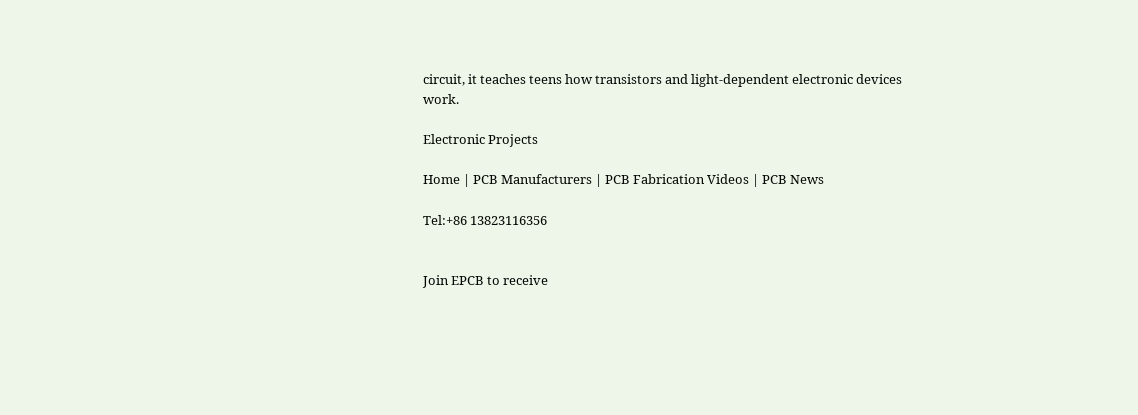circuit, it teaches teens how transistors and light-dependent electronic devices work.

Electronic Projects

Home | PCB Manufacturers | PCB Fabrication Videos | PCB News

Tel:+86 13823116356


Join EPCB to receive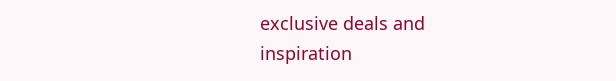exclusive deals and inspiration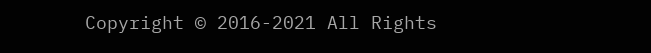Copyright © 2016-2021 All Rights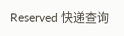Reserved 快递查询